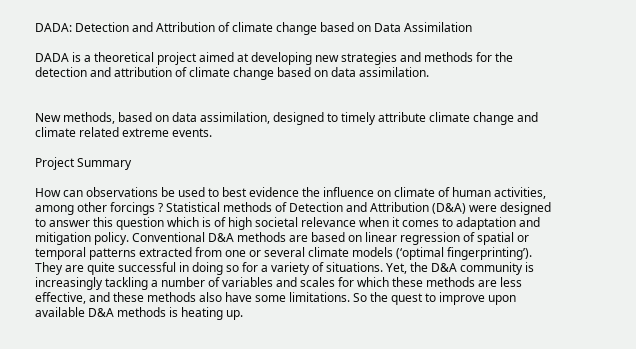DADA: Detection and Attribution of climate change based on Data Assimilation

DADA is a theoretical project aimed at developing new strategies and methods for the detection and attribution of climate change based on data assimilation.


New methods, based on data assimilation, designed to timely attribute climate change and climate related extreme events.

Project Summary

How can observations be used to best evidence the influence on climate of human activities, among other forcings ? Statistical methods of Detection and Attribution (D&A) were designed to answer this question which is of high societal relevance when it comes to adaptation and mitigation policy. Conventional D&A methods are based on linear regression of spatial or temporal patterns extracted from one or several climate models (‘optimal fingerprinting’). They are quite successful in doing so for a variety of situations. Yet, the D&A community is increasingly tackling a number of variables and scales for which these methods are less effective, and these methods also have some limitations. So the quest to improve upon available D&A methods is heating up.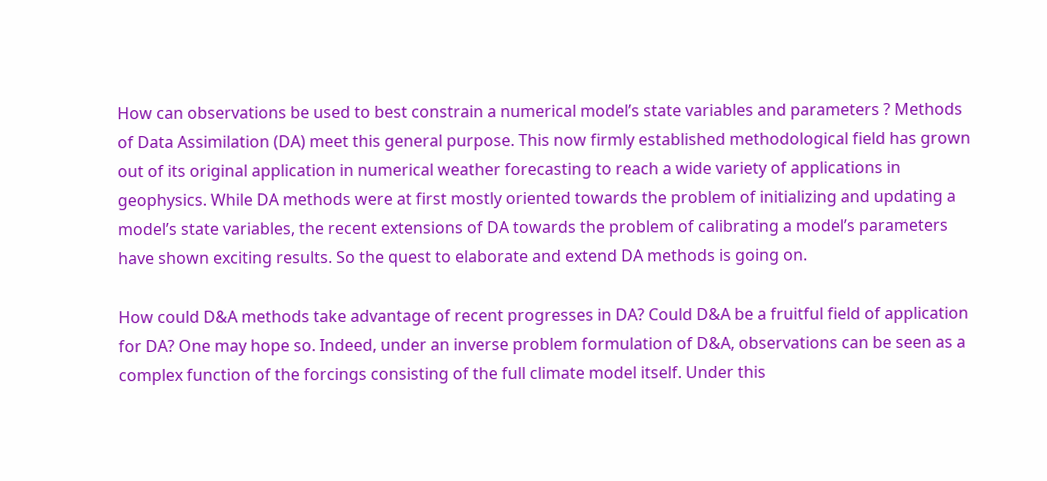How can observations be used to best constrain a numerical model’s state variables and parameters ? Methods of Data Assimilation (DA) meet this general purpose. This now firmly established methodological field has grown out of its original application in numerical weather forecasting to reach a wide variety of applications in geophysics. While DA methods were at first mostly oriented towards the problem of initializing and updating a model’s state variables, the recent extensions of DA towards the problem of calibrating a model’s parameters have shown exciting results. So the quest to elaborate and extend DA methods is going on.

How could D&A methods take advantage of recent progresses in DA? Could D&A be a fruitful field of application for DA? One may hope so. Indeed, under an inverse problem formulation of D&A, observations can be seen as a complex function of the forcings consisting of the full climate model itself. Under this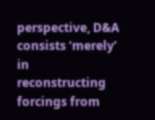perspective, D&A consists ‘merely’ in reconstructing forcings from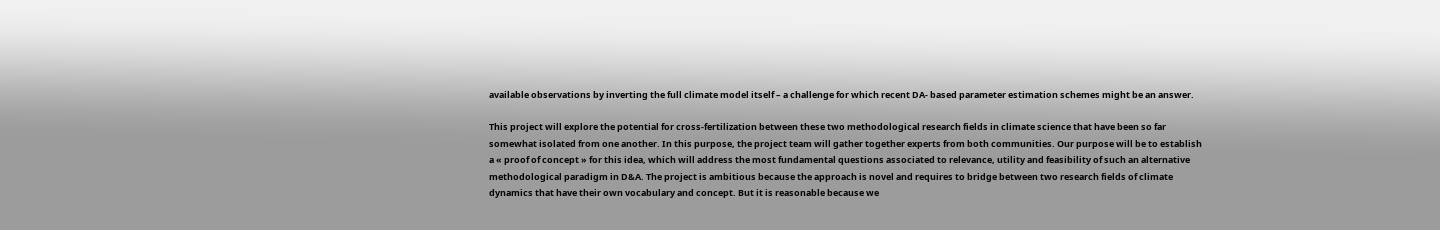available observations by inverting the full climate model itself – a challenge for which recent DA- based parameter estimation schemes might be an answer.

This project will explore the potential for cross-fertilization between these two methodological research fields in climate science that have been so far somewhat isolated from one another. In this purpose, the project team will gather together experts from both communities. Our purpose will be to establish a « proof of concept » for this idea, which will address the most fundamental questions associated to relevance, utility and feasibility of such an alternative methodological paradigm in D&A. The project is ambitious because the approach is novel and requires to bridge between two research fields of climate dynamics that have their own vocabulary and concept. But it is reasonable because we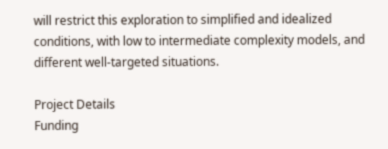will restrict this exploration to simplified and idealized conditions, with low to intermediate complexity models, and different well-targeted situations.

Project Details
Funding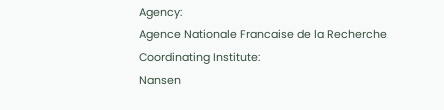Agency:
Agence Nationale Francaise de la Recherche
Coordinating Institute:
Nansen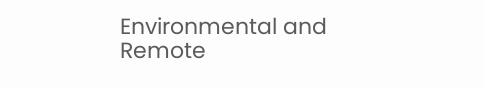Environmental and Remote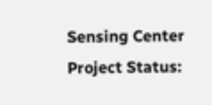Sensing Center
Project Status: